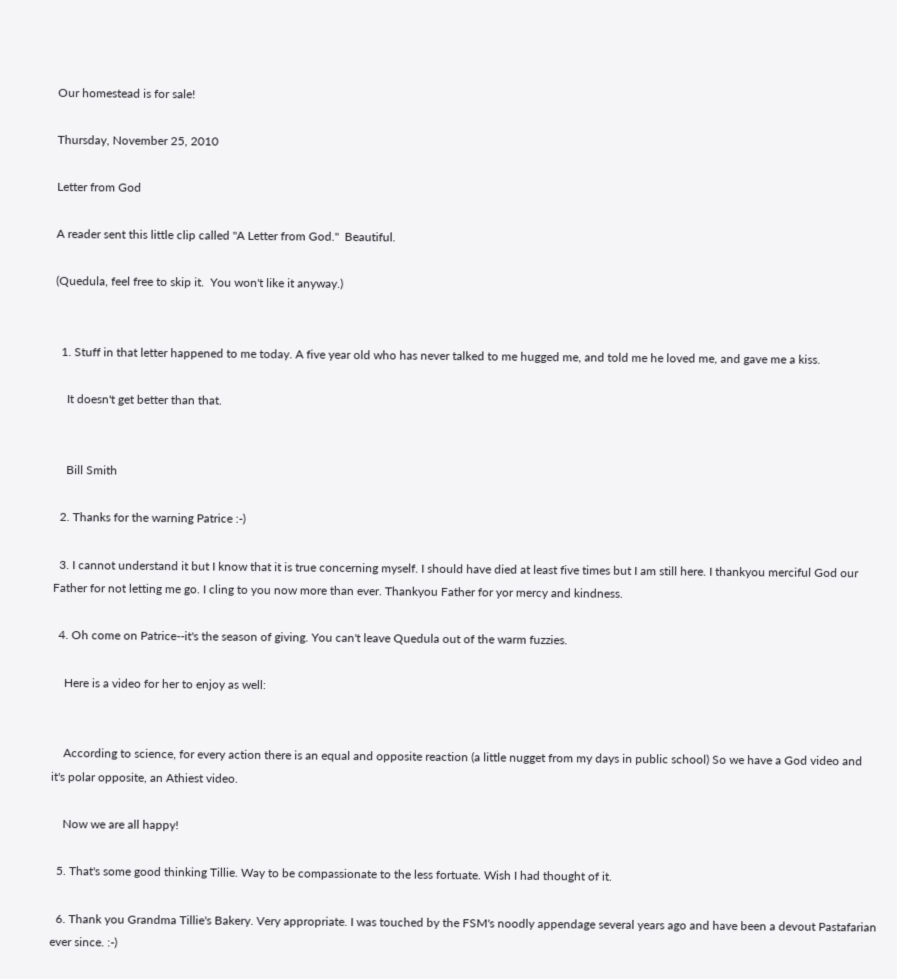Our homestead is for sale!

Thursday, November 25, 2010

Letter from God

A reader sent this little clip called "A Letter from God."  Beautiful.

(Quedula, feel free to skip it.  You won't like it anyway.)


  1. Stuff in that letter happened to me today. A five year old who has never talked to me hugged me, and told me he loved me, and gave me a kiss.

    It doesn't get better than that.


    Bill Smith

  2. Thanks for the warning Patrice :-)

  3. I cannot understand it but I know that it is true concerning myself. I should have died at least five times but I am still here. I thankyou merciful God our Father for not letting me go. I cling to you now more than ever. Thankyou Father for yor mercy and kindness.

  4. Oh come on Patrice--it's the season of giving. You can't leave Quedula out of the warm fuzzies.

    Here is a video for her to enjoy as well:


    According to science, for every action there is an equal and opposite reaction (a little nugget from my days in public school) So we have a God video and it's polar opposite, an Athiest video.

    Now we are all happy!

  5. That's some good thinking Tillie. Way to be compassionate to the less fortuate. Wish I had thought of it.

  6. Thank you Grandma Tillie's Bakery. Very appropriate. I was touched by the FSM's noodly appendage several years ago and have been a devout Pastafarian ever since. :-)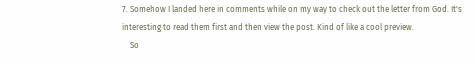7. Somehow I landed here in comments while on my way to check out the letter from God. It's interesting to read them first and then view the post. Kind of like a cool preview.
    So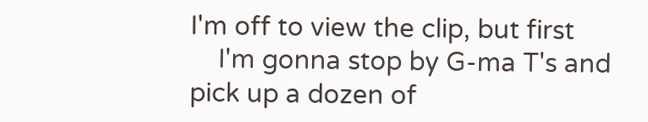I'm off to view the clip, but first
    I'm gonna stop by G-ma T's and pick up a dozen of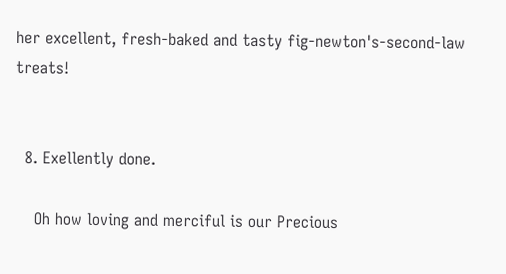her excellent, fresh-baked and tasty fig-newton's-second-law treats!


  8. Exellently done.

    Oh how loving and merciful is our Precious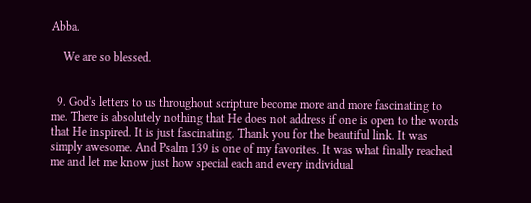Abba.

    We are so blessed.


  9. God's letters to us throughout scripture become more and more fascinating to me. There is absolutely nothing that He does not address if one is open to the words that He inspired. It is just fascinating. Thank you for the beautiful link. It was simply awesome. And Psalm 139 is one of my favorites. It was what finally reached me and let me know just how special each and every individual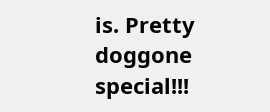is. Pretty doggone special!!!